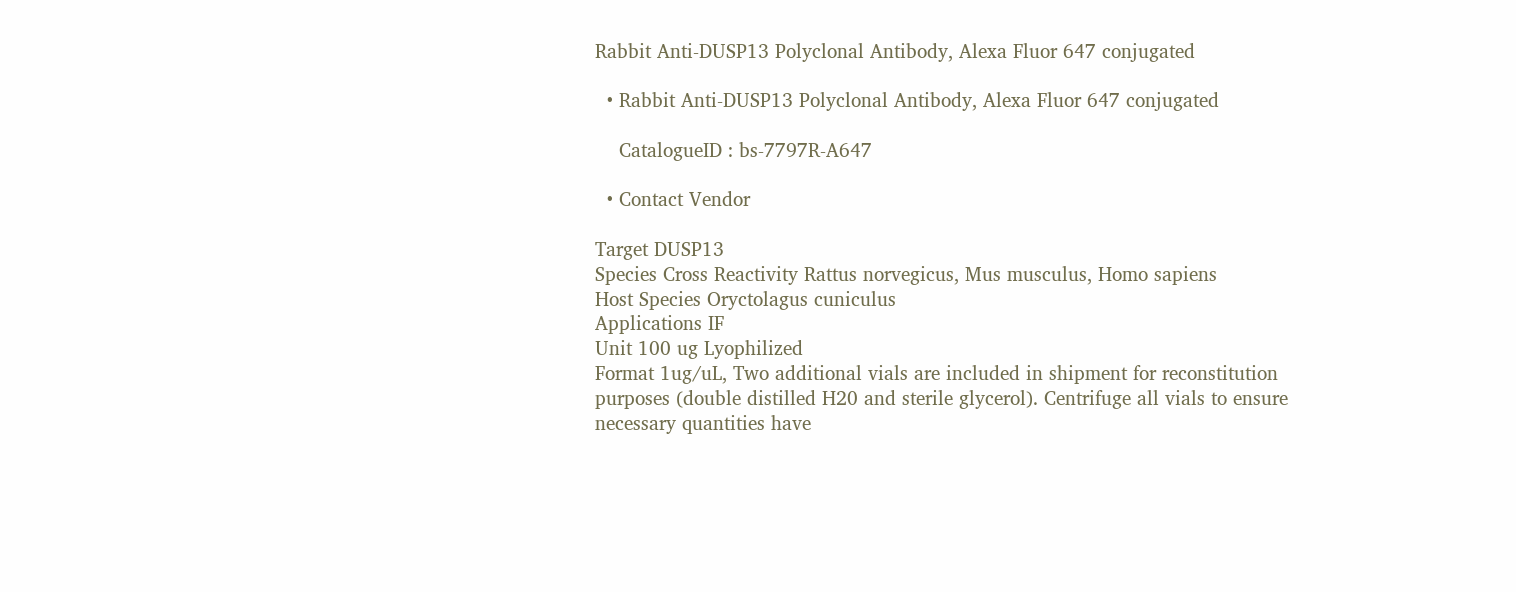Rabbit Anti-DUSP13 Polyclonal Antibody, Alexa Fluor 647 conjugated

  • Rabbit Anti-DUSP13 Polyclonal Antibody, Alexa Fluor 647 conjugated

    CatalogueID : bs-7797R-A647

  • Contact Vendor

Target DUSP13
Species Cross Reactivity Rattus norvegicus, Mus musculus, Homo sapiens
Host Species Oryctolagus cuniculus
Applications IF
Unit 100 ug Lyophilized
Format 1ug/uL, Two additional vials are included in shipment for reconstitution purposes (double distilled H20 and sterile glycerol). Centrifuge all vials to ensure necessary quantities have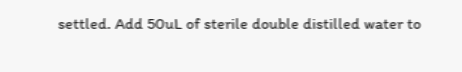settled. Add 50uL of sterile double distilled water to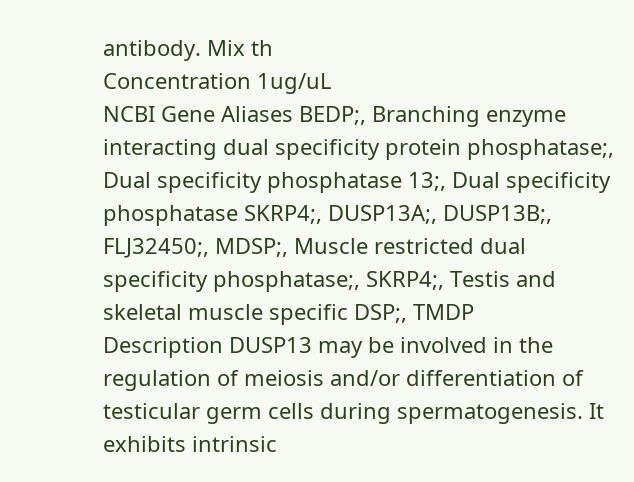antibody. Mix th
Concentration 1ug/uL
NCBI Gene Aliases BEDP;, Branching enzyme interacting dual specificity protein phosphatase;, Dual specificity phosphatase 13;, Dual specificity phosphatase SKRP4;, DUSP13A;, DUSP13B;, FLJ32450;, MDSP;, Muscle restricted dual specificity phosphatase;, SKRP4;, Testis and skeletal muscle specific DSP;, TMDP
Description DUSP13 may be involved in the regulation of meiosis and/or differentiation of testicular germ cells during spermatogenesis. It exhibits intrinsic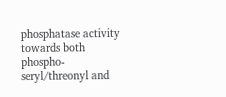phosphatase activity towards both phospho-seryl/threonyl and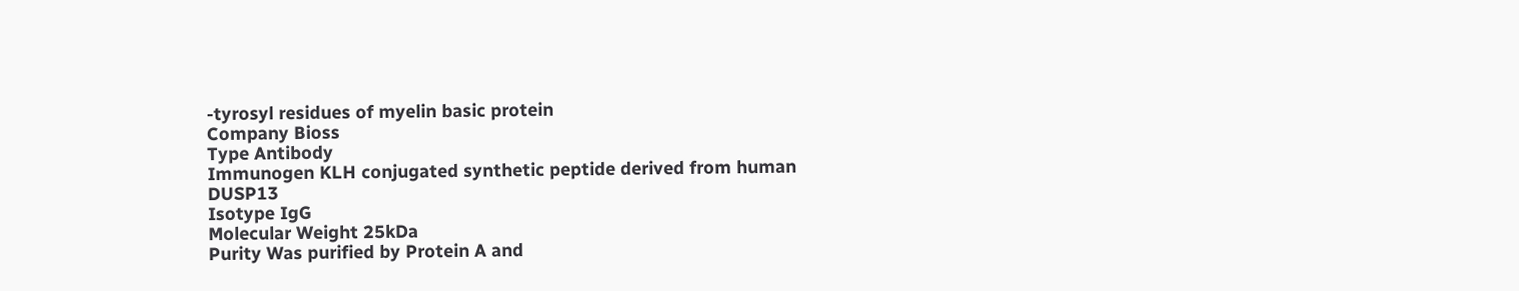-tyrosyl residues of myelin basic protein
Company Bioss
Type Antibody
Immunogen KLH conjugated synthetic peptide derived from human DUSP13
Isotype IgG
Molecular Weight 25kDa
Purity Was purified by Protein A and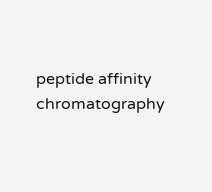peptide affinity chromatography